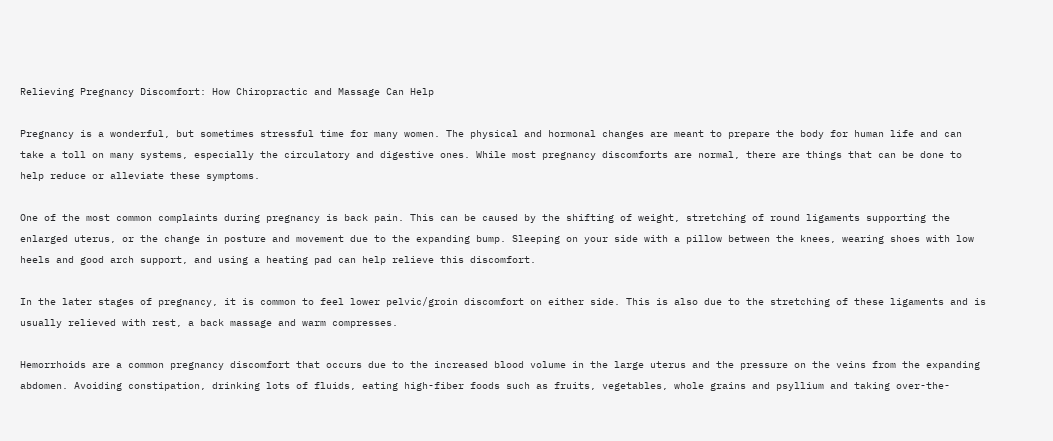Relieving Pregnancy Discomfort: How Chiropractic and Massage Can Help

Pregnancy is a wonderful, but sometimes stressful time for many women. The physical and hormonal changes are meant to prepare the body for human life and can take a toll on many systems, especially the circulatory and digestive ones. While most pregnancy discomforts are normal, there are things that can be done to help reduce or alleviate these symptoms.

One of the most common complaints during pregnancy is back pain. This can be caused by the shifting of weight, stretching of round ligaments supporting the enlarged uterus, or the change in posture and movement due to the expanding bump. Sleeping on your side with a pillow between the knees, wearing shoes with low heels and good arch support, and using a heating pad can help relieve this discomfort.

In the later stages of pregnancy, it is common to feel lower pelvic/groin discomfort on either side. This is also due to the stretching of these ligaments and is usually relieved with rest, a back massage and warm compresses.

Hemorrhoids are a common pregnancy discomfort that occurs due to the increased blood volume in the large uterus and the pressure on the veins from the expanding abdomen. Avoiding constipation, drinking lots of fluids, eating high-fiber foods such as fruits, vegetables, whole grains and psyllium and taking over-the-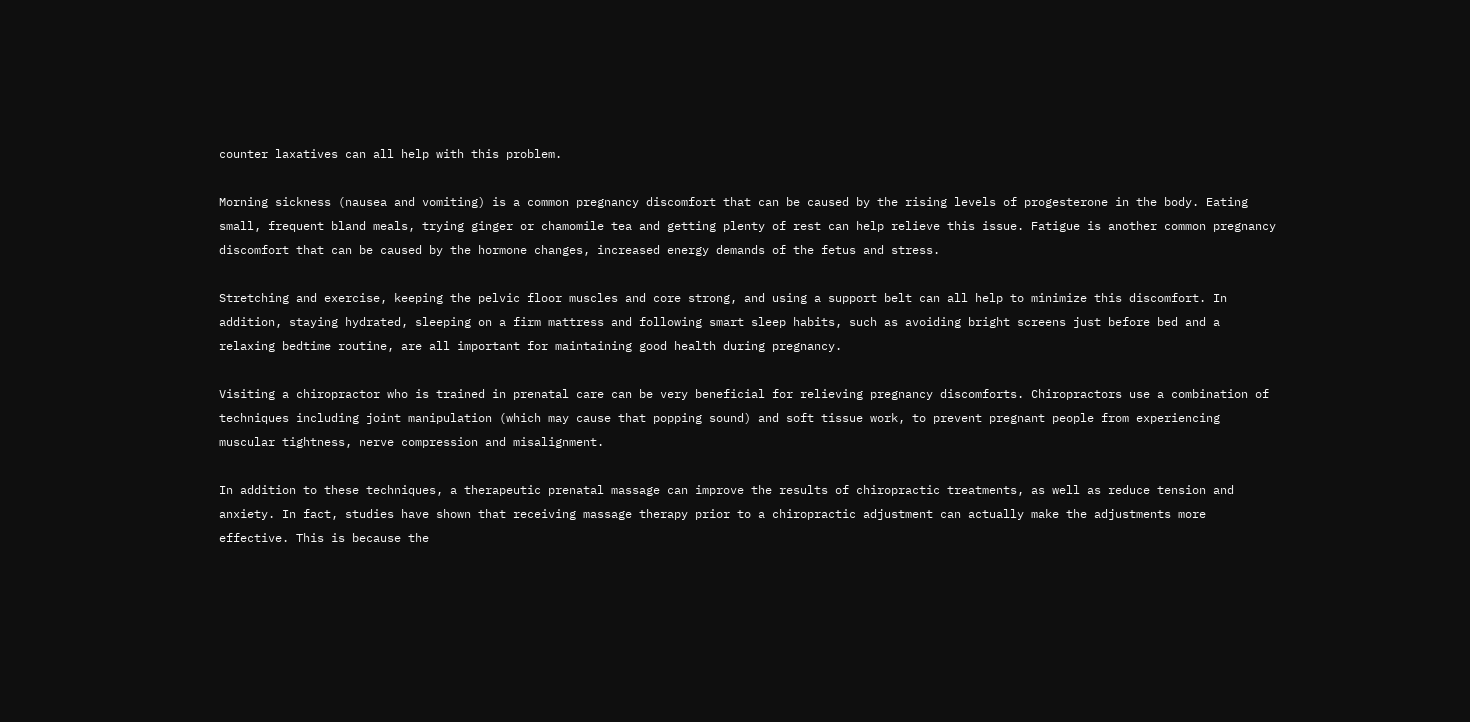counter laxatives can all help with this problem.

Morning sickness (nausea and vomiting) is a common pregnancy discomfort that can be caused by the rising levels of progesterone in the body. Eating small, frequent bland meals, trying ginger or chamomile tea and getting plenty of rest can help relieve this issue. Fatigue is another common pregnancy discomfort that can be caused by the hormone changes, increased energy demands of the fetus and stress.

Stretching and exercise, keeping the pelvic floor muscles and core strong, and using a support belt can all help to minimize this discomfort. In addition, staying hydrated, sleeping on a firm mattress and following smart sleep habits, such as avoiding bright screens just before bed and a relaxing bedtime routine, are all important for maintaining good health during pregnancy.

Visiting a chiropractor who is trained in prenatal care can be very beneficial for relieving pregnancy discomforts. Chiropractors use a combination of techniques including joint manipulation (which may cause that popping sound) and soft tissue work, to prevent pregnant people from experiencing muscular tightness, nerve compression and misalignment.

In addition to these techniques, a therapeutic prenatal massage can improve the results of chiropractic treatments, as well as reduce tension and anxiety. In fact, studies have shown that receiving massage therapy prior to a chiropractic adjustment can actually make the adjustments more effective. This is because the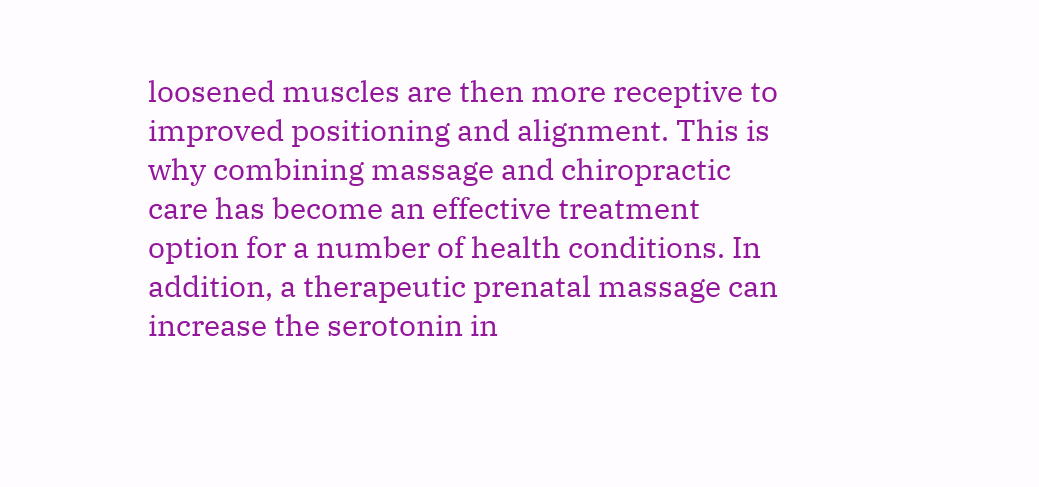loosened muscles are then more receptive to improved positioning and alignment. This is why combining massage and chiropractic care has become an effective treatment option for a number of health conditions. In addition, a therapeutic prenatal massage can increase the serotonin in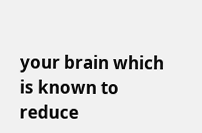your brain which is known to reduce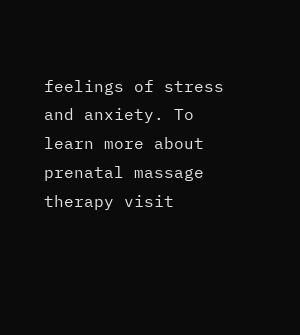feelings of stress and anxiety. To learn more about prenatal massage therapy visit